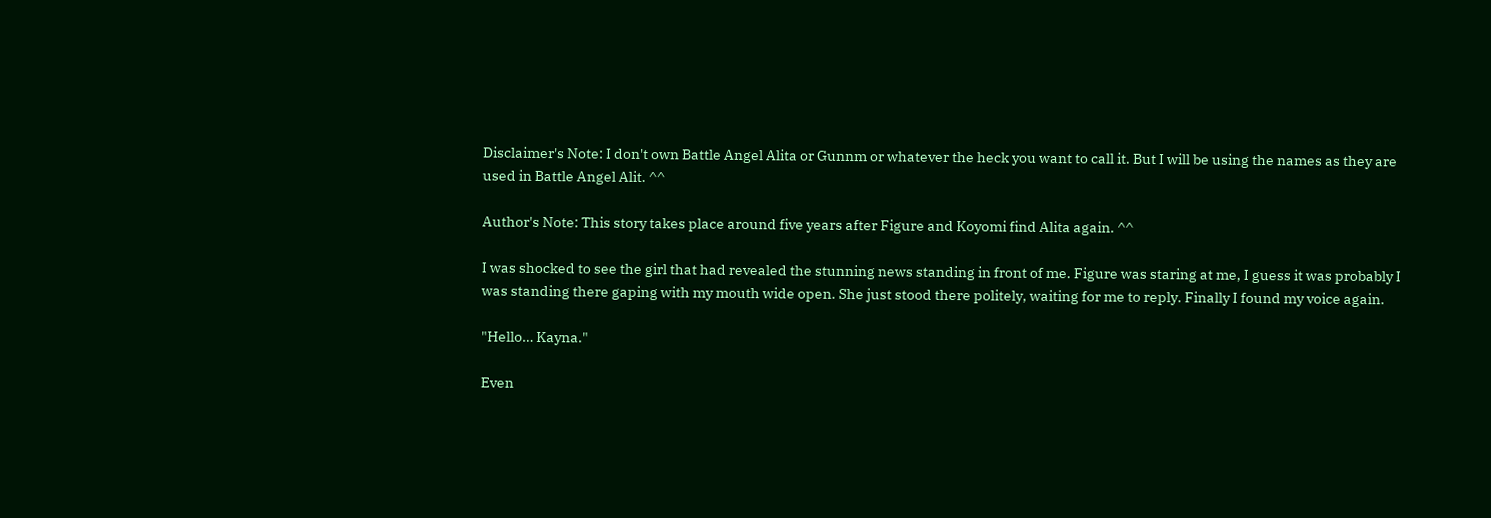Disclaimer's Note: I don't own Battle Angel Alita or Gunnm or whatever the heck you want to call it. But I will be using the names as they are used in Battle Angel Alit. ^^

Author's Note: This story takes place around five years after Figure and Koyomi find Alita again. ^^

I was shocked to see the girl that had revealed the stunning news standing in front of me. Figure was staring at me, I guess it was probably I was standing there gaping with my mouth wide open. She just stood there politely, waiting for me to reply. Finally I found my voice again.

"Hello… Kayna."

Even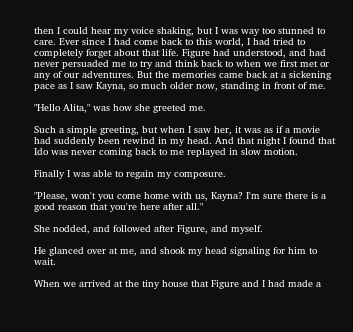then I could hear my voice shaking, but I was way too stunned to care. Ever since I had come back to this world, I had tried to completely forget about that life. Figure had understood, and had never persuaded me to try and think back to when we first met or any of our adventures. But the memories came back at a sickening pace as I saw Kayna, so much older now, standing in front of me.

"Hello Alita," was how she greeted me.

Such a simple greeting, but when I saw her, it was as if a movie had suddenly been rewind in my head. And that night I found that Ido was never coming back to me replayed in slow motion.

Finally I was able to regain my composure.

"Please, won't you come home with us, Kayna? I'm sure there is a good reason that you're here after all."

She nodded, and followed after Figure, and myself.

He glanced over at me, and shook my head signaling for him to wait.

When we arrived at the tiny house that Figure and I had made a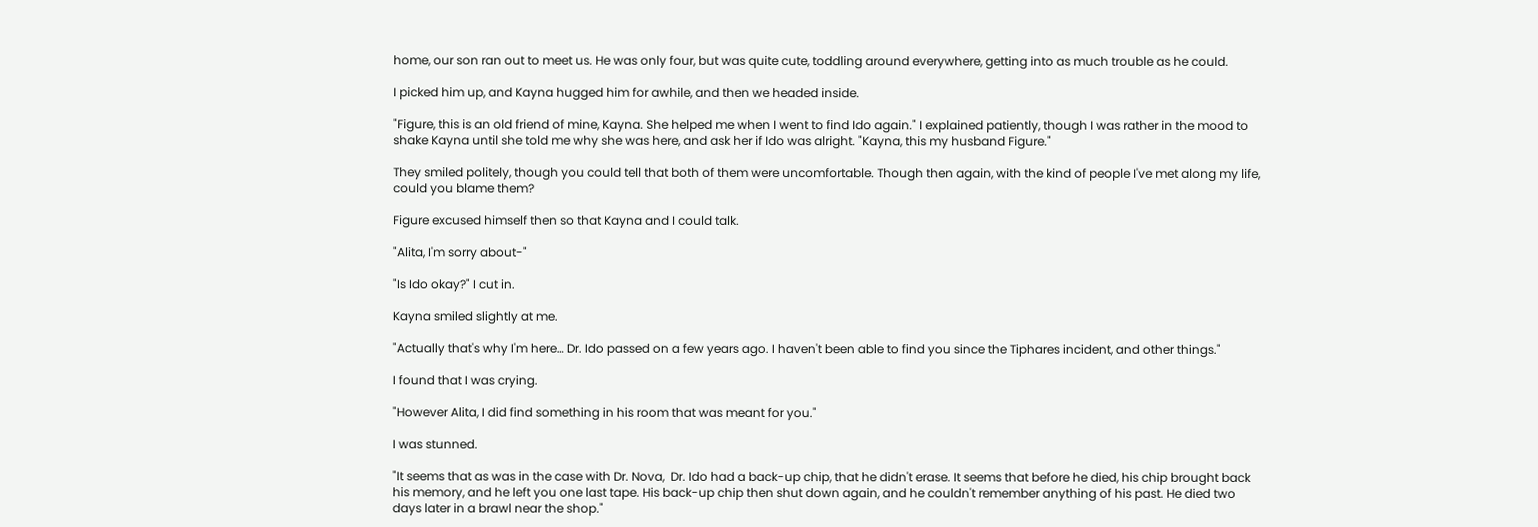home, our son ran out to meet us. He was only four, but was quite cute, toddling around everywhere, getting into as much trouble as he could.

I picked him up, and Kayna hugged him for awhile, and then we headed inside.

"Figure, this is an old friend of mine, Kayna. She helped me when I went to find Ido again." I explained patiently, though I was rather in the mood to shake Kayna until she told me why she was here, and ask her if Ido was alright. "Kayna, this my husband Figure."

They smiled politely, though you could tell that both of them were uncomfortable. Though then again, with the kind of people I've met along my life, could you blame them?

Figure excused himself then so that Kayna and I could talk.

"Alita, I'm sorry about-"

"Is Ido okay?" I cut in.

Kayna smiled slightly at me.

"Actually that's why I'm here… Dr. Ido passed on a few years ago. I haven't been able to find you since the Tiphares incident, and other things."

I found that I was crying.

"However Alita, I did find something in his room that was meant for you."

I was stunned.

"It seems that as was in the case with Dr. Nova,  Dr. Ido had a back-up chip, that he didn't erase. It seems that before he died, his chip brought back his memory, and he left you one last tape. His back-up chip then shut down again, and he couldn't remember anything of his past. He died two days later in a brawl near the shop."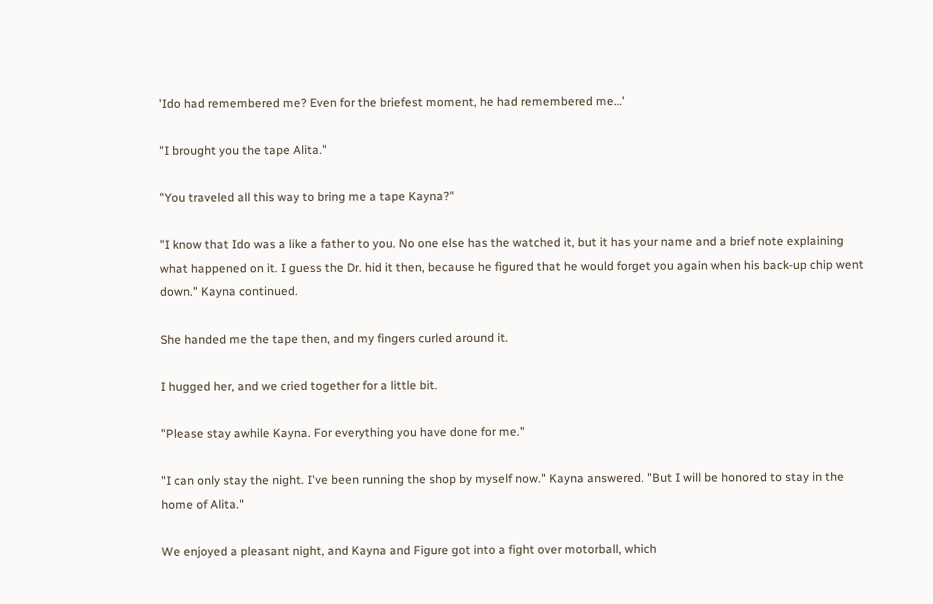'Ido had remembered me? Even for the briefest moment, he had remembered me…'

"I brought you the tape Alita."

"You traveled all this way to bring me a tape Kayna?"

"I know that Ido was a like a father to you. No one else has the watched it, but it has your name and a brief note explaining what happened on it. I guess the Dr. hid it then, because he figured that he would forget you again when his back-up chip went down." Kayna continued.

She handed me the tape then, and my fingers curled around it.

I hugged her, and we cried together for a little bit.

"Please stay awhile Kayna. For everything you have done for me."

"I can only stay the night. I've been running the shop by myself now." Kayna answered. "But I will be honored to stay in the home of Alita."

We enjoyed a pleasant night, and Kayna and Figure got into a fight over motorball, which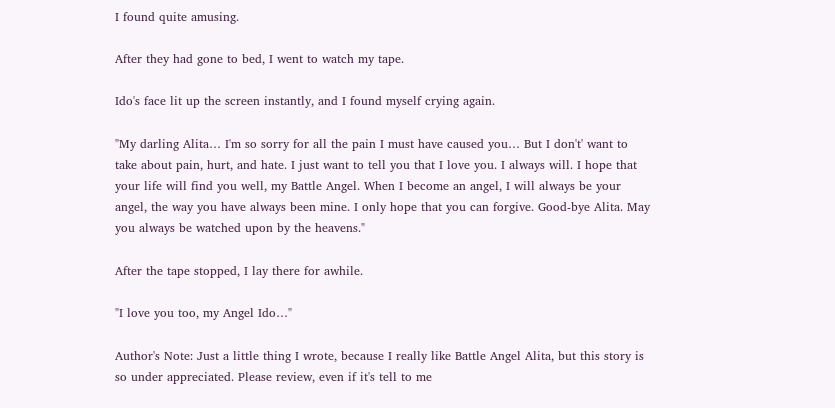I found quite amusing.

After they had gone to bed, I went to watch my tape.

Ido's face lit up the screen instantly, and I found myself crying again.

"My darling Alita… I'm so sorry for all the pain I must have caused you… But I don't' want to take about pain, hurt, and hate. I just want to tell you that I love you. I always will. I hope that your life will find you well, my Battle Angel. When I become an angel, I will always be your angel, the way you have always been mine. I only hope that you can forgive. Good-bye Alita. May you always be watched upon by the heavens."

After the tape stopped, I lay there for awhile.

"I love you too, my Angel Ido…"

Author's Note: Just a little thing I wrote, because I really like Battle Angel Alita, but this story is so under appreciated. Please review, even if it's tell to me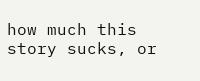how much this story sucks, or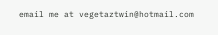email me at vegetaztwin@hotmail.com